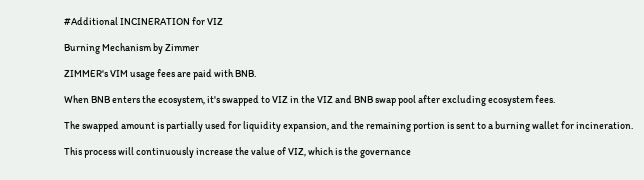#Additional INCINERATION for VIZ

Burning Mechanism by Zimmer

ZIMMER's VIM usage fees are paid with BNB.

When BNB enters the ecosystem, it's swapped to VIZ in the VIZ and BNB swap pool after excluding ecosystem fees.

The swapped amount is partially used for liquidity expansion, and the remaining portion is sent to a burning wallet for incineration.

This process will continuously increase the value of VIZ, which is the governance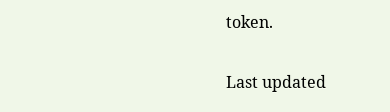token.

Last updated